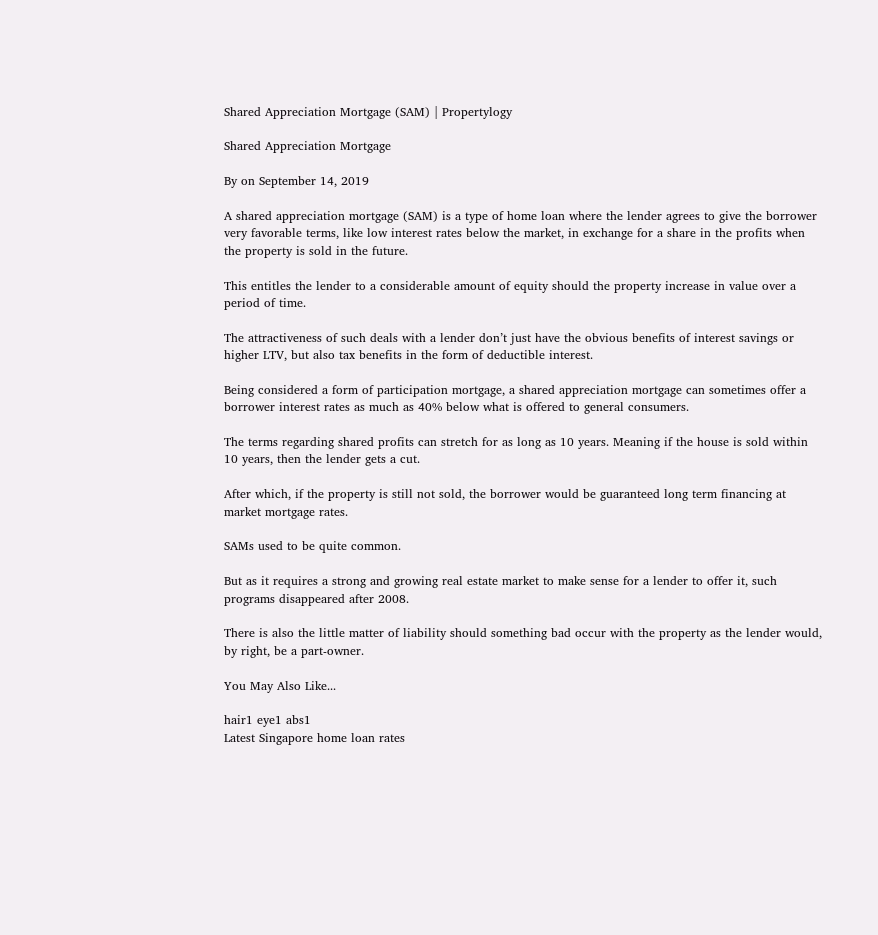Shared Appreciation Mortgage (SAM) | Propertylogy

Shared Appreciation Mortgage

By on September 14, 2019

A shared appreciation mortgage (SAM) is a type of home loan where the lender agrees to give the borrower very favorable terms, like low interest rates below the market, in exchange for a share in the profits when the property is sold in the future.

This entitles the lender to a considerable amount of equity should the property increase in value over a period of time.

The attractiveness of such deals with a lender don’t just have the obvious benefits of interest savings or higher LTV, but also tax benefits in the form of deductible interest.

Being considered a form of participation mortgage, a shared appreciation mortgage can sometimes offer a borrower interest rates as much as 40% below what is offered to general consumers.

The terms regarding shared profits can stretch for as long as 10 years. Meaning if the house is sold within 10 years, then the lender gets a cut.

After which, if the property is still not sold, the borrower would be guaranteed long term financing at market mortgage rates.

SAMs used to be quite common.

But as it requires a strong and growing real estate market to make sense for a lender to offer it, such programs disappeared after 2008.

There is also the little matter of liability should something bad occur with the property as the lender would, by right, be a part-owner.

You May Also Like...

hair1 eye1 abs1
Latest Singapore home loan rates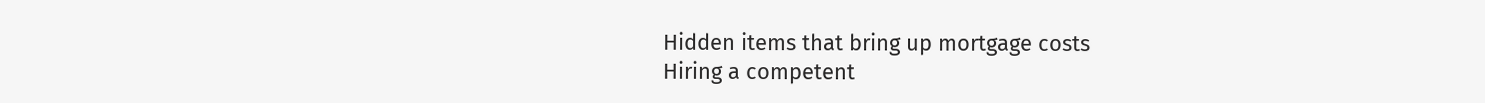Hidden items that bring up mortgage costs
Hiring a competent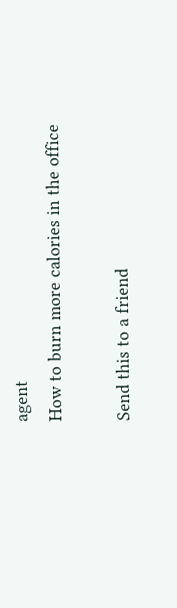agent
How to burn more calories in the office

Send this to a friend